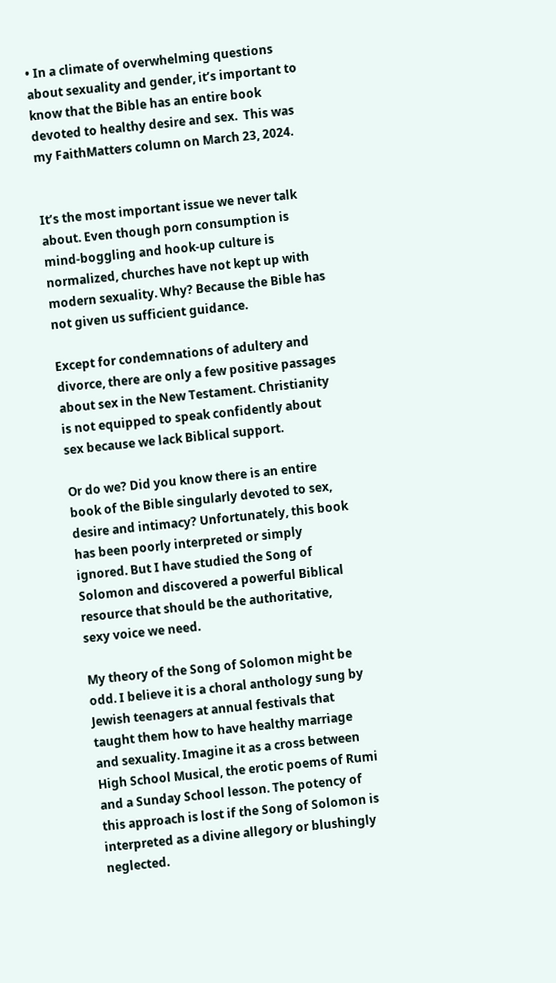• In a climate of overwhelming questions about sexuality and gender, it’s important to know that the Bible has an entire book devoted to healthy desire and sex.  This was my FaithMatters column on March 23, 2024.


It’s the most important issue we never talk about. Even though porn consumption is mind-boggling and hook-up culture is normalized, churches have not kept up with modern sexuality. Why? Because the Bible has not given us sufficient guidance.

Except for condemnations of adultery and divorce, there are only a few positive passages about sex in the New Testament. Christianity is not equipped to speak confidently about sex because we lack Biblical support.

Or do we? Did you know there is an entire book of the Bible singularly devoted to sex, desire and intimacy? Unfortunately, this book has been poorly interpreted or simply ignored. But I have studied the Song of Solomon and discovered a powerful Biblical resource that should be the authoritative, sexy voice we need.

My theory of the Song of Solomon might be odd. I believe it is a choral anthology sung by Jewish teenagers at annual festivals that taught them how to have healthy marriage and sexuality. Imagine it as a cross between High School Musical, the erotic poems of Rumi and a Sunday School lesson. The potency of this approach is lost if the Song of Solomon is interpreted as a divine allegory or blushingly neglected.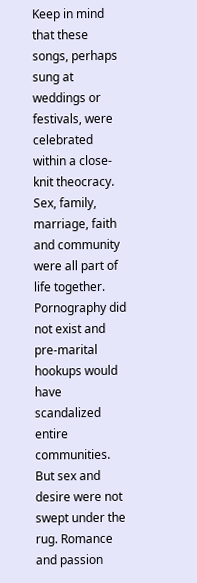Keep in mind that these songs, perhaps sung at weddings or festivals, were celebrated within a close-knit theocracy. Sex, family, marriage, faith and community were all part of life together. Pornography did not exist and pre-marital hookups would have scandalized entire communities. But sex and desire were not swept under the rug. Romance and passion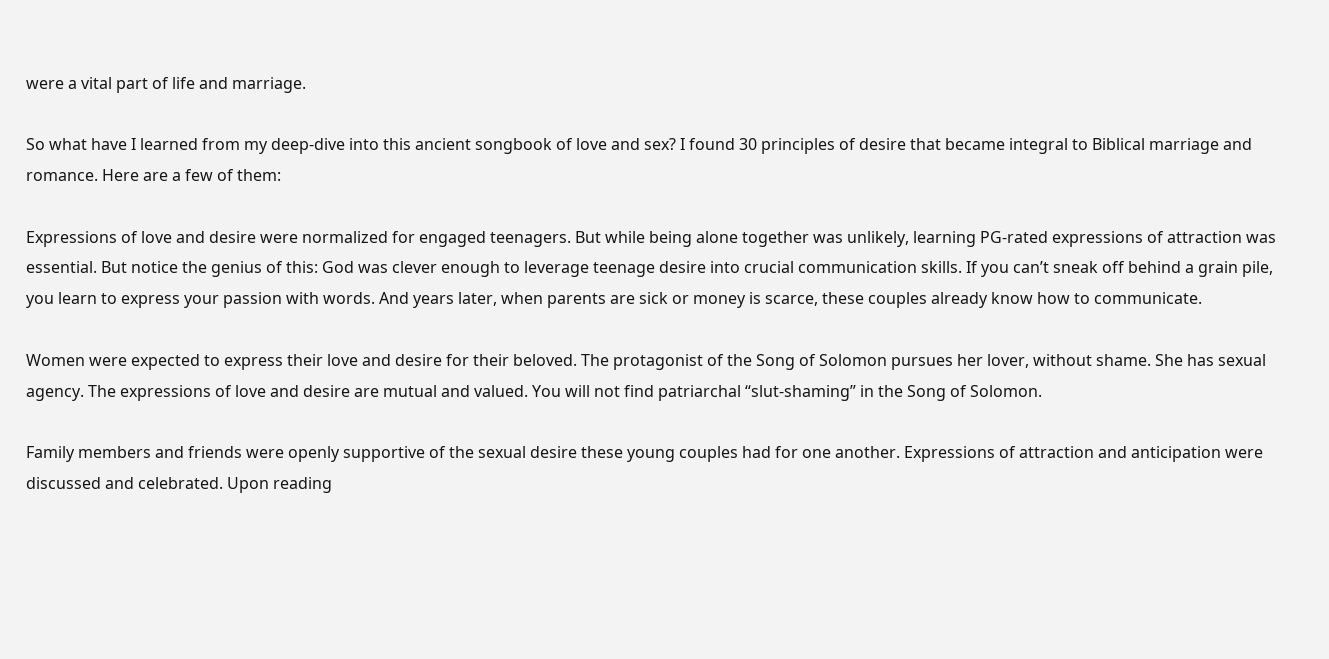were a vital part of life and marriage.

So what have I learned from my deep-dive into this ancient songbook of love and sex? I found 30 principles of desire that became integral to Biblical marriage and romance. Here are a few of them:

Expressions of love and desire were normalized for engaged teenagers. But while being alone together was unlikely, learning PG-rated expressions of attraction was essential. But notice the genius of this: God was clever enough to leverage teenage desire into crucial communication skills. If you can’t sneak off behind a grain pile, you learn to express your passion with words. And years later, when parents are sick or money is scarce, these couples already know how to communicate.

Women were expected to express their love and desire for their beloved. The protagonist of the Song of Solomon pursues her lover, without shame. She has sexual agency. The expressions of love and desire are mutual and valued. You will not find patriarchal “slut-shaming” in the Song of Solomon.

Family members and friends were openly supportive of the sexual desire these young couples had for one another. Expressions of attraction and anticipation were discussed and celebrated. Upon reading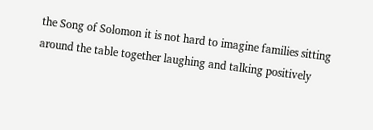the Song of Solomon it is not hard to imagine families sitting around the table together laughing and talking positively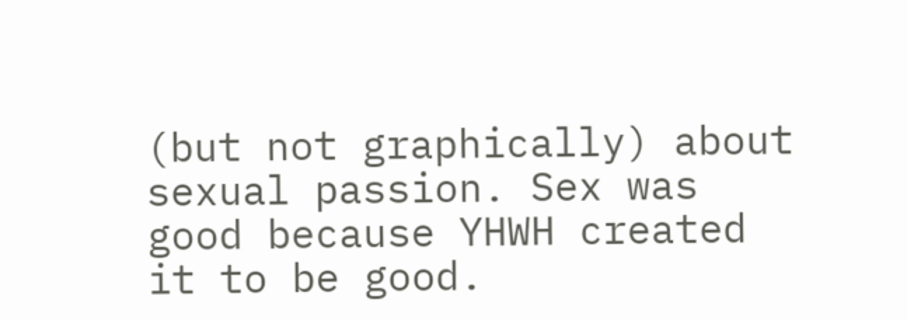(but not graphically) about sexual passion. Sex was good because YHWH created it to be good.